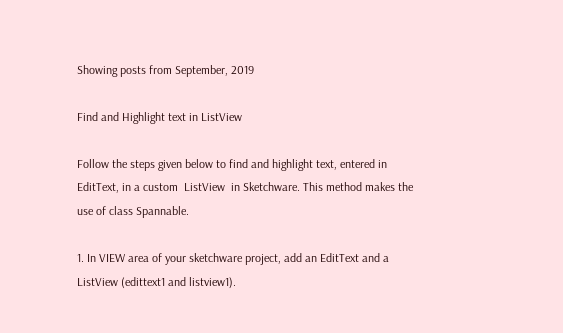Showing posts from September, 2019

Find and Highlight text in ListView

Follow the steps given below to find and highlight text, entered in EditText, in a custom  ListView  in Sketchware. This method makes the use of class Spannable.

1. In VIEW area of your sketchware project, add an EditText and a ListView (edittext1 and listview1).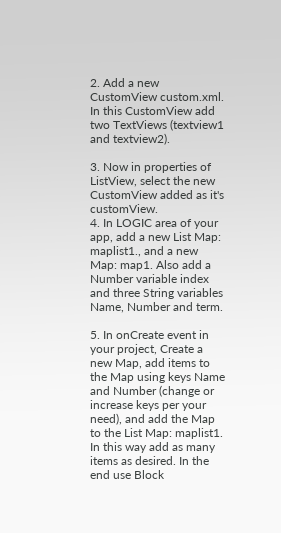2. Add a new CustomView custom.xml. In this CustomView add two TextViews (textview1 and textview2).

3. Now in properties of ListView, select the new CustomView added as it's customView.
4. In LOGIC area of your app, add a new List Map: maplist1., and a new Map: map1. Also add a Number variable index and three String variables Name, Number and term.

5. In onCreate event in your project, Create a new Map, add items to the Map using keys Name and Number (change or increase keys per your need), and add the Map to the List Map: maplist1. In this way add as many items as desired. In the end use Block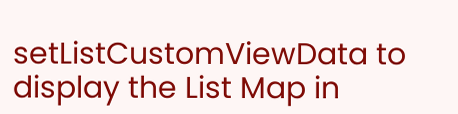setListCustomViewData to display the List Map in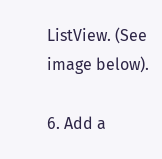ListView. (See image below).

6. Add a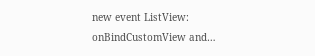new event ListView: onBindCustomView and…